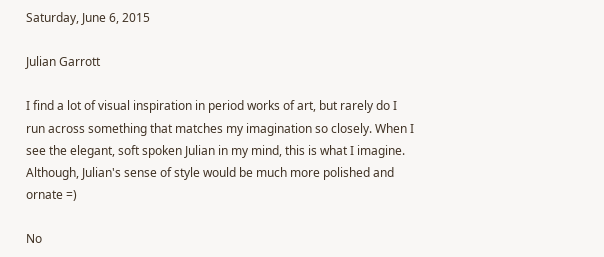Saturday, June 6, 2015

Julian Garrott

I find a lot of visual inspiration in period works of art, but rarely do I run across something that matches my imagination so closely. When I see the elegant, soft spoken Julian in my mind, this is what I imagine. Although, Julian's sense of style would be much more polished and ornate =)

No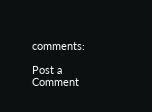comments:

Post a Comment